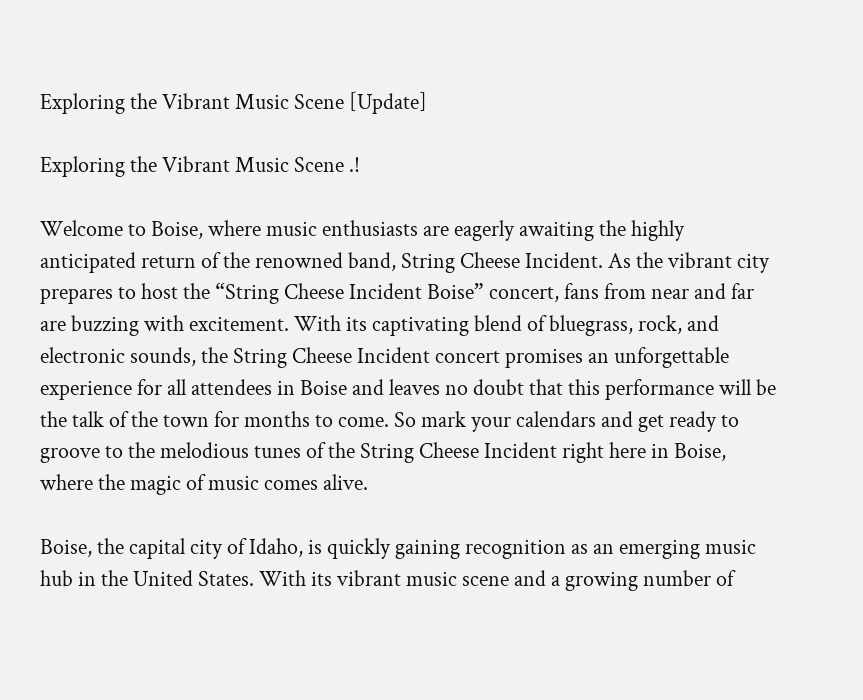Exploring the Vibrant Music Scene [Update]

Exploring the Vibrant Music Scene .!

Welcome to Boise, where music enthusiasts are eagerly awaiting the highly anticipated return of the renowned band, String Cheese Incident. As the vibrant city prepares to host the “String Cheese Incident Boise” concert, fans from near and far are buzzing with excitement. With its captivating blend of bluegrass, rock, and electronic sounds, the String Cheese Incident concert promises an unforgettable experience for all attendees in Boise and leaves no doubt that this performance will be the talk of the town for months to come. So mark your calendars and get ready to groove to the melodious tunes of the String Cheese Incident right here in Boise, where the magic of music comes alive.

Boise, the capital city of Idaho, is quickly gaining recognition as an emerging music hub in the United States. With its vibrant music scene and a growing number of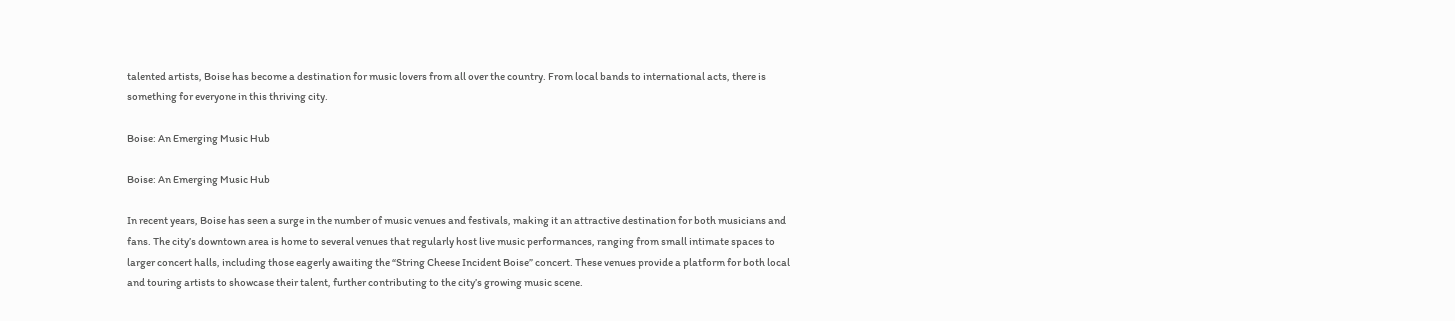talented artists, Boise has become a destination for music lovers from all over the country. From local bands to international acts, there is something for everyone in this thriving city.

Boise: An Emerging Music Hub

Boise: An Emerging Music Hub

In recent years, Boise has seen a surge in the number of music venues and festivals, making it an attractive destination for both musicians and fans. The city’s downtown area is home to several venues that regularly host live music performances, ranging from small intimate spaces to larger concert halls, including those eagerly awaiting the “String Cheese Incident Boise” concert. These venues provide a platform for both local and touring artists to showcase their talent, further contributing to the city’s growing music scene.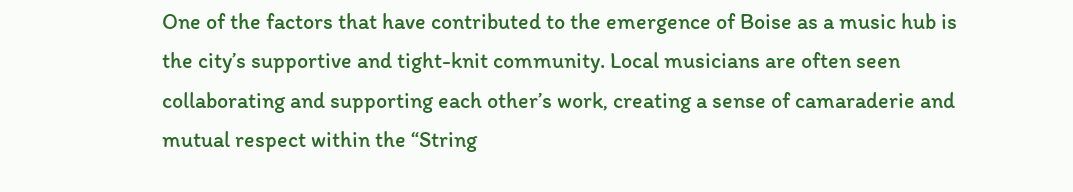One of the factors that have contributed to the emergence of Boise as a music hub is the city’s supportive and tight-knit community. Local musicians are often seen collaborating and supporting each other’s work, creating a sense of camaraderie and mutual respect within the “String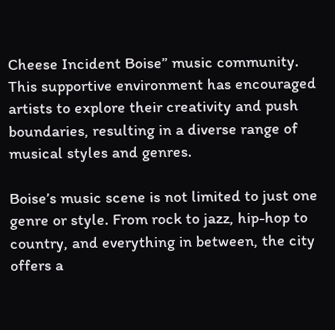Cheese Incident Boise” music community. This supportive environment has encouraged artists to explore their creativity and push boundaries, resulting in a diverse range of musical styles and genres.

Boise’s music scene is not limited to just one genre or style. From rock to jazz, hip-hop to country, and everything in between, the city offers a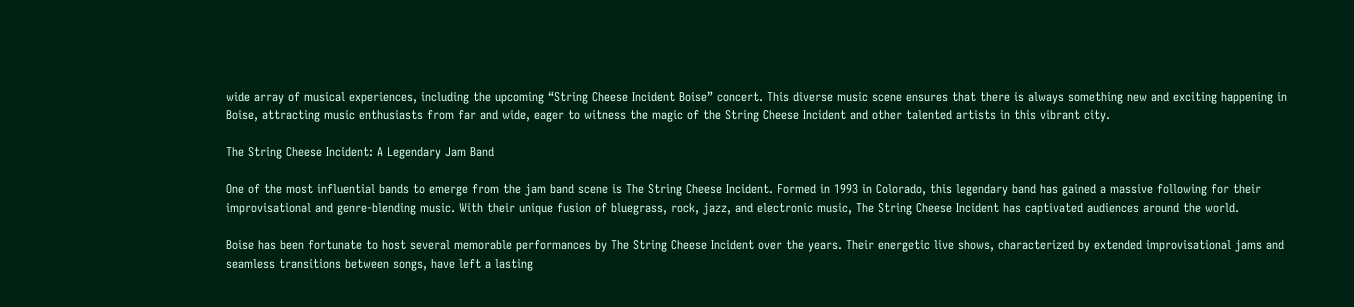wide array of musical experiences, including the upcoming “String Cheese Incident Boise” concert. This diverse music scene ensures that there is always something new and exciting happening in Boise, attracting music enthusiasts from far and wide, eager to witness the magic of the String Cheese Incident and other talented artists in this vibrant city.

The String Cheese Incident: A Legendary Jam Band

One of the most influential bands to emerge from the jam band scene is The String Cheese Incident. Formed in 1993 in Colorado, this legendary band has gained a massive following for their improvisational and genre-blending music. With their unique fusion of bluegrass, rock, jazz, and electronic music, The String Cheese Incident has captivated audiences around the world.

Boise has been fortunate to host several memorable performances by The String Cheese Incident over the years. Their energetic live shows, characterized by extended improvisational jams and seamless transitions between songs, have left a lasting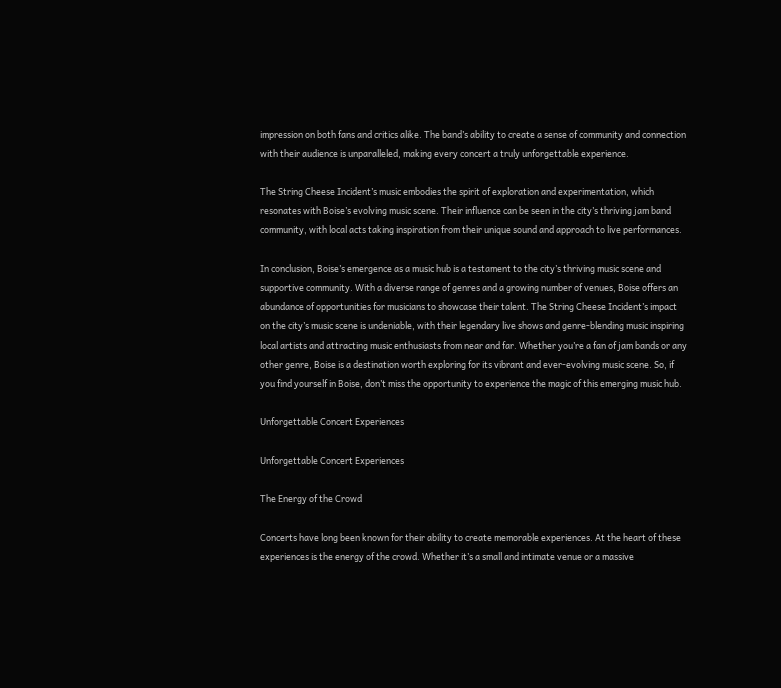impression on both fans and critics alike. The band’s ability to create a sense of community and connection with their audience is unparalleled, making every concert a truly unforgettable experience.

The String Cheese Incident’s music embodies the spirit of exploration and experimentation, which resonates with Boise’s evolving music scene. Their influence can be seen in the city’s thriving jam band community, with local acts taking inspiration from their unique sound and approach to live performances.

In conclusion, Boise’s emergence as a music hub is a testament to the city’s thriving music scene and supportive community. With a diverse range of genres and a growing number of venues, Boise offers an abundance of opportunities for musicians to showcase their talent. The String Cheese Incident’s impact on the city’s music scene is undeniable, with their legendary live shows and genre-blending music inspiring local artists and attracting music enthusiasts from near and far. Whether you’re a fan of jam bands or any other genre, Boise is a destination worth exploring for its vibrant and ever-evolving music scene. So, if you find yourself in Boise, don’t miss the opportunity to experience the magic of this emerging music hub.

Unforgettable Concert Experiences

Unforgettable Concert Experiences

The Energy of the Crowd

Concerts have long been known for their ability to create memorable experiences. At the heart of these experiences is the energy of the crowd. Whether it’s a small and intimate venue or a massive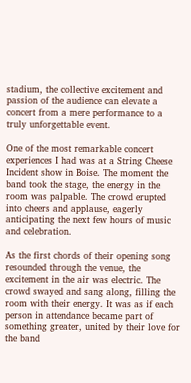stadium, the collective excitement and passion of the audience can elevate a concert from a mere performance to a truly unforgettable event.

One of the most remarkable concert experiences I had was at a String Cheese Incident show in Boise. The moment the band took the stage, the energy in the room was palpable. The crowd erupted into cheers and applause, eagerly anticipating the next few hours of music and celebration.

As the first chords of their opening song resounded through the venue, the excitement in the air was electric. The crowd swayed and sang along, filling the room with their energy. It was as if each person in attendance became part of something greater, united by their love for the band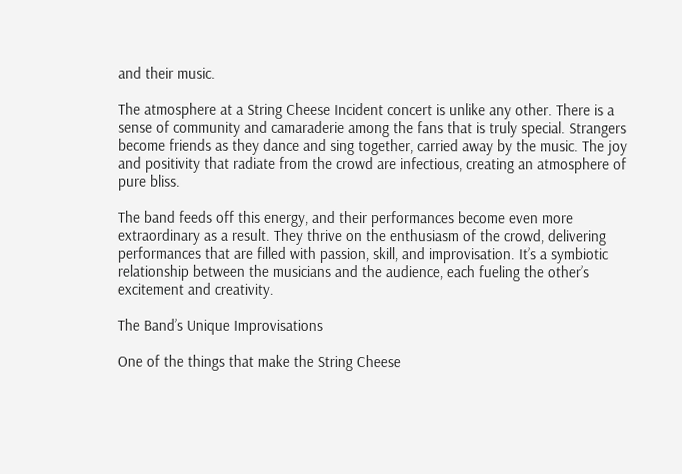and their music.

The atmosphere at a String Cheese Incident concert is unlike any other. There is a sense of community and camaraderie among the fans that is truly special. Strangers become friends as they dance and sing together, carried away by the music. The joy and positivity that radiate from the crowd are infectious, creating an atmosphere of pure bliss.

The band feeds off this energy, and their performances become even more extraordinary as a result. They thrive on the enthusiasm of the crowd, delivering performances that are filled with passion, skill, and improvisation. It’s a symbiotic relationship between the musicians and the audience, each fueling the other’s excitement and creativity.

The Band’s Unique Improvisations

One of the things that make the String Cheese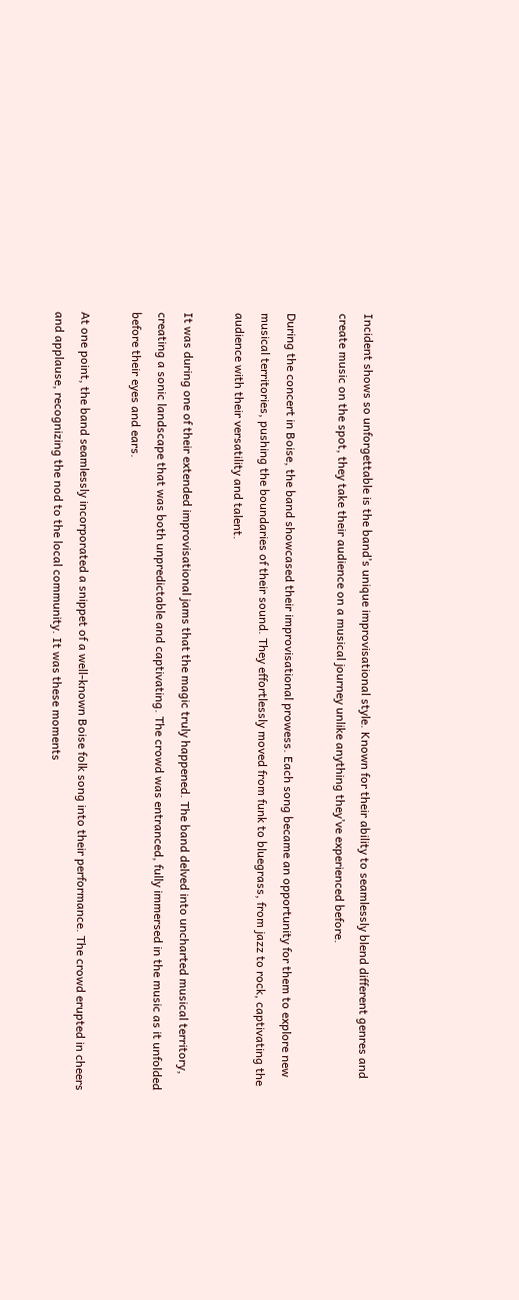Incident shows so unforgettable is the band’s unique improvisational style. Known for their ability to seamlessly blend different genres and create music on the spot, they take their audience on a musical journey unlike anything they’ve experienced before.

During the concert in Boise, the band showcased their improvisational prowess. Each song became an opportunity for them to explore new musical territories, pushing the boundaries of their sound. They effortlessly moved from funk to bluegrass, from jazz to rock, captivating the audience with their versatility and talent.

It was during one of their extended improvisational jams that the magic truly happened. The band delved into uncharted musical territory, creating a sonic landscape that was both unpredictable and captivating. The crowd was entranced, fully immersed in the music as it unfolded before their eyes and ears.

At one point, the band seamlessly incorporated a snippet of a well-known Boise folk song into their performance. The crowd erupted in cheers and applause, recognizing the nod to the local community. It was these moments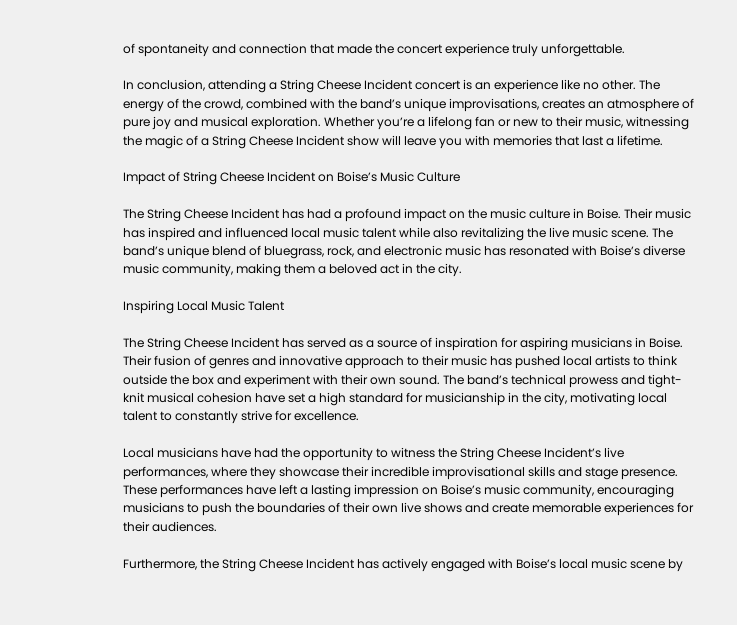of spontaneity and connection that made the concert experience truly unforgettable.

In conclusion, attending a String Cheese Incident concert is an experience like no other. The energy of the crowd, combined with the band’s unique improvisations, creates an atmosphere of pure joy and musical exploration. Whether you’re a lifelong fan or new to their music, witnessing the magic of a String Cheese Incident show will leave you with memories that last a lifetime.

Impact of String Cheese Incident on Boise’s Music Culture

The String Cheese Incident has had a profound impact on the music culture in Boise. Their music has inspired and influenced local music talent while also revitalizing the live music scene. The band’s unique blend of bluegrass, rock, and electronic music has resonated with Boise’s diverse music community, making them a beloved act in the city.

Inspiring Local Music Talent

The String Cheese Incident has served as a source of inspiration for aspiring musicians in Boise. Their fusion of genres and innovative approach to their music has pushed local artists to think outside the box and experiment with their own sound. The band’s technical prowess and tight-knit musical cohesion have set a high standard for musicianship in the city, motivating local talent to constantly strive for excellence.

Local musicians have had the opportunity to witness the String Cheese Incident’s live performances, where they showcase their incredible improvisational skills and stage presence. These performances have left a lasting impression on Boise’s music community, encouraging musicians to push the boundaries of their own live shows and create memorable experiences for their audiences.

Furthermore, the String Cheese Incident has actively engaged with Boise’s local music scene by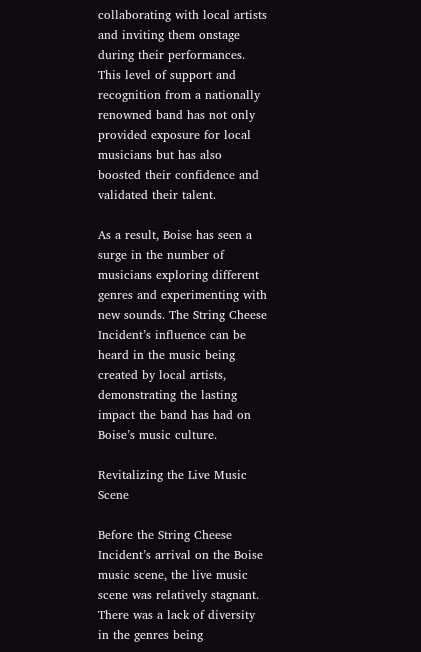collaborating with local artists and inviting them onstage during their performances. This level of support and recognition from a nationally renowned band has not only provided exposure for local musicians but has also boosted their confidence and validated their talent.

As a result, Boise has seen a surge in the number of musicians exploring different genres and experimenting with new sounds. The String Cheese Incident’s influence can be heard in the music being created by local artists, demonstrating the lasting impact the band has had on Boise’s music culture.

Revitalizing the Live Music Scene

Before the String Cheese Incident’s arrival on the Boise music scene, the live music scene was relatively stagnant. There was a lack of diversity in the genres being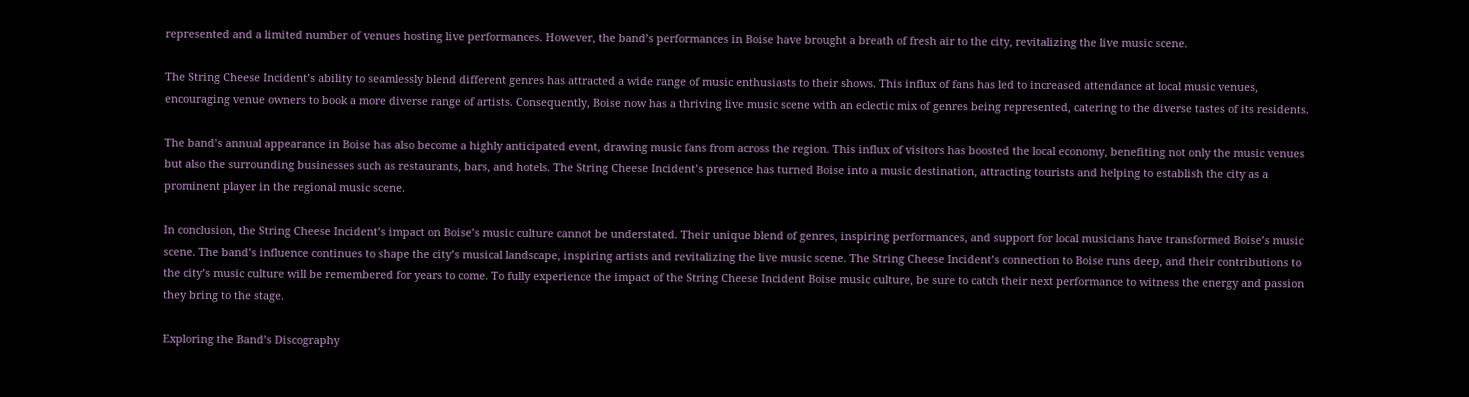represented and a limited number of venues hosting live performances. However, the band’s performances in Boise have brought a breath of fresh air to the city, revitalizing the live music scene.

The String Cheese Incident’s ability to seamlessly blend different genres has attracted a wide range of music enthusiasts to their shows. This influx of fans has led to increased attendance at local music venues, encouraging venue owners to book a more diverse range of artists. Consequently, Boise now has a thriving live music scene with an eclectic mix of genres being represented, catering to the diverse tastes of its residents.

The band’s annual appearance in Boise has also become a highly anticipated event, drawing music fans from across the region. This influx of visitors has boosted the local economy, benefiting not only the music venues but also the surrounding businesses such as restaurants, bars, and hotels. The String Cheese Incident’s presence has turned Boise into a music destination, attracting tourists and helping to establish the city as a prominent player in the regional music scene.

In conclusion, the String Cheese Incident’s impact on Boise’s music culture cannot be understated. Their unique blend of genres, inspiring performances, and support for local musicians have transformed Boise’s music scene. The band’s influence continues to shape the city’s musical landscape, inspiring artists and revitalizing the live music scene. The String Cheese Incident’s connection to Boise runs deep, and their contributions to the city’s music culture will be remembered for years to come. To fully experience the impact of the String Cheese Incident Boise music culture, be sure to catch their next performance to witness the energy and passion they bring to the stage.

Exploring the Band’s Discography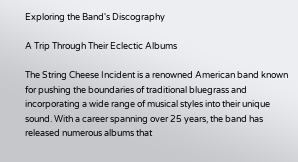Exploring the Band's Discography

A Trip Through Their Eclectic Albums

The String Cheese Incident is a renowned American band known for pushing the boundaries of traditional bluegrass and incorporating a wide range of musical styles into their unique sound. With a career spanning over 25 years, the band has released numerous albums that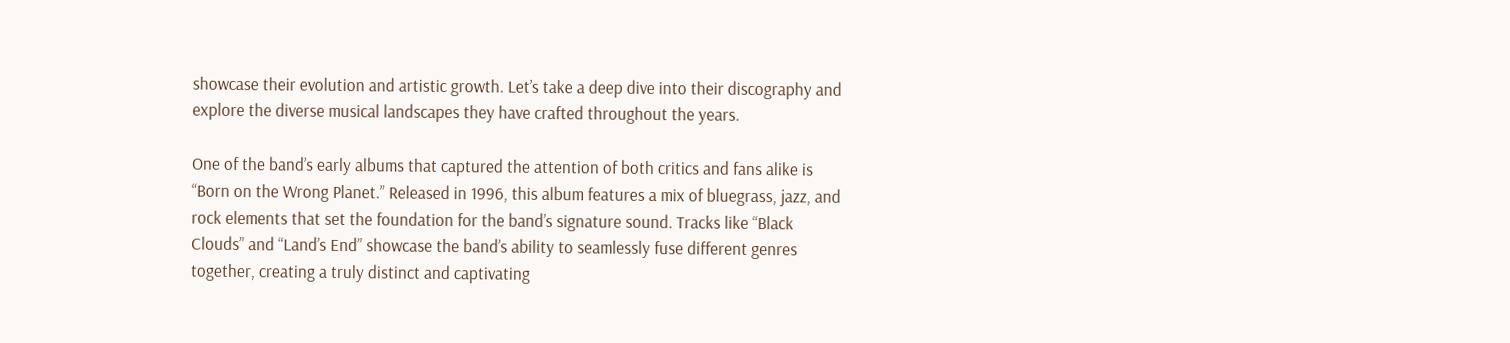showcase their evolution and artistic growth. Let’s take a deep dive into their discography and explore the diverse musical landscapes they have crafted throughout the years.

One of the band’s early albums that captured the attention of both critics and fans alike is “Born on the Wrong Planet.” Released in 1996, this album features a mix of bluegrass, jazz, and rock elements that set the foundation for the band’s signature sound. Tracks like “Black Clouds” and “Land’s End” showcase the band’s ability to seamlessly fuse different genres together, creating a truly distinct and captivating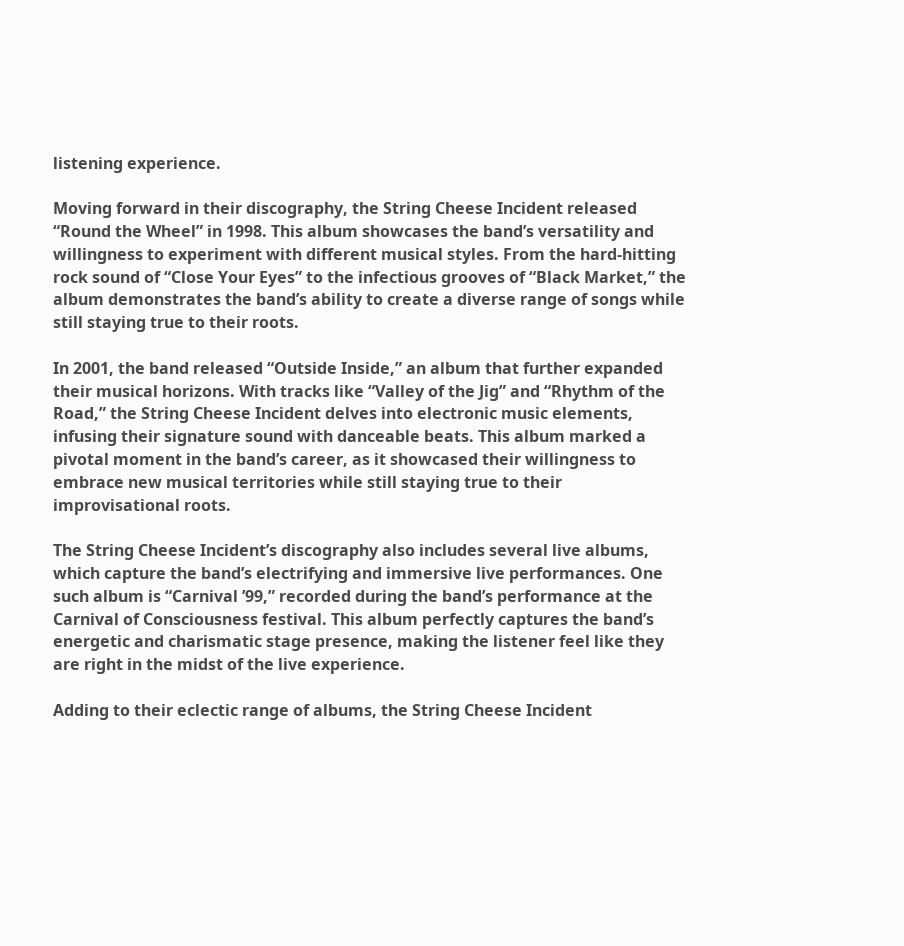listening experience.

Moving forward in their discography, the String Cheese Incident released “Round the Wheel” in 1998. This album showcases the band’s versatility and willingness to experiment with different musical styles. From the hard-hitting rock sound of “Close Your Eyes” to the infectious grooves of “Black Market,” the album demonstrates the band’s ability to create a diverse range of songs while still staying true to their roots.

In 2001, the band released “Outside Inside,” an album that further expanded their musical horizons. With tracks like “Valley of the Jig” and “Rhythm of the Road,” the String Cheese Incident delves into electronic music elements, infusing their signature sound with danceable beats. This album marked a pivotal moment in the band’s career, as it showcased their willingness to embrace new musical territories while still staying true to their improvisational roots.

The String Cheese Incident’s discography also includes several live albums, which capture the band’s electrifying and immersive live performances. One such album is “Carnival ’99,” recorded during the band’s performance at the Carnival of Consciousness festival. This album perfectly captures the band’s energetic and charismatic stage presence, making the listener feel like they are right in the midst of the live experience.

Adding to their eclectic range of albums, the String Cheese Incident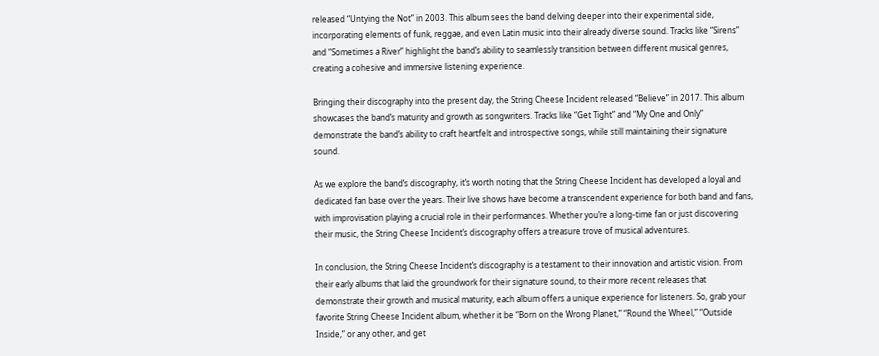released “Untying the Not” in 2003. This album sees the band delving deeper into their experimental side, incorporating elements of funk, reggae, and even Latin music into their already diverse sound. Tracks like “Sirens” and “Sometimes a River” highlight the band’s ability to seamlessly transition between different musical genres, creating a cohesive and immersive listening experience.

Bringing their discography into the present day, the String Cheese Incident released “Believe” in 2017. This album showcases the band’s maturity and growth as songwriters. Tracks like “Get Tight” and “My One and Only” demonstrate the band’s ability to craft heartfelt and introspective songs, while still maintaining their signature sound.

As we explore the band’s discography, it’s worth noting that the String Cheese Incident has developed a loyal and dedicated fan base over the years. Their live shows have become a transcendent experience for both band and fans, with improvisation playing a crucial role in their performances. Whether you’re a long-time fan or just discovering their music, the String Cheese Incident’s discography offers a treasure trove of musical adventures.

In conclusion, the String Cheese Incident’s discography is a testament to their innovation and artistic vision. From their early albums that laid the groundwork for their signature sound, to their more recent releases that demonstrate their growth and musical maturity, each album offers a unique experience for listeners. So, grab your favorite String Cheese Incident album, whether it be “Born on the Wrong Planet,” “Round the Wheel,” “Outside Inside,” or any other, and get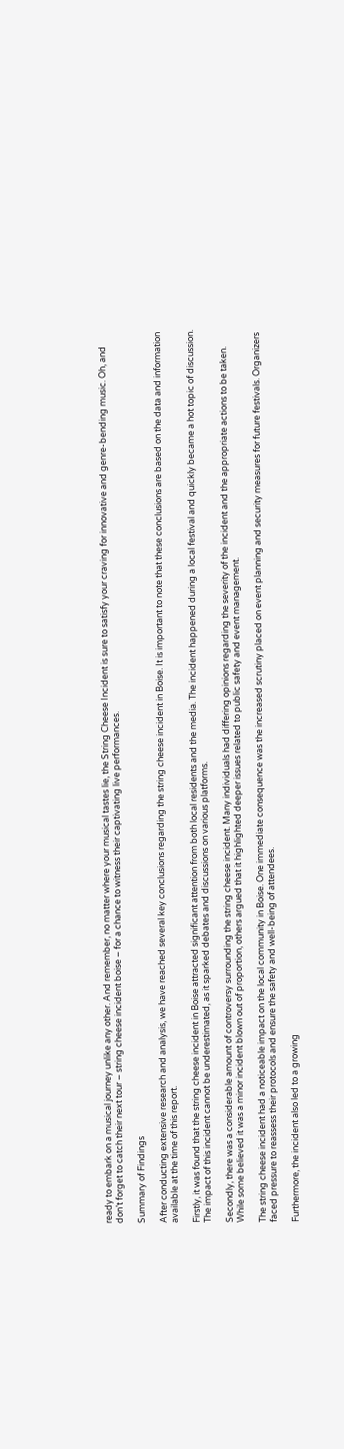ready to embark on a musical journey unlike any other. And remember, no matter where your musical tastes lie, the String Cheese Incident is sure to satisfy your craving for innovative and genre-bending music. Oh, and don’t forget to catch their next tour – string cheese incident boise – for a chance to witness their captivating live performances.

Summary of Findings

After conducting extensive research and analysis, we have reached several key conclusions regarding the string cheese incident in Boise. It is important to note that these conclusions are based on the data and information available at the time of this report.

Firstly, it was found that the string cheese incident in Boise attracted significant attention from both local residents and the media. The incident happened during a local festival and quickly became a hot topic of discussion. The impact of this incident cannot be underestimated, as it sparked debates and discussions on various platforms.

Secondly, there was a considerable amount of controversy surrounding the string cheese incident. Many individuals had differing opinions regarding the severity of the incident and the appropriate actions to be taken. While some believed it was a minor incident blown out of proportion, others argued that it highlighted deeper issues related to public safety and event management.

The string cheese incident had a noticeable impact on the local community in Boise. One immediate consequence was the increased scrutiny placed on event planning and security measures for future festivals. Organizers faced pressure to reassess their protocols and ensure the safety and well-being of attendees.

Furthermore, the incident also led to a growing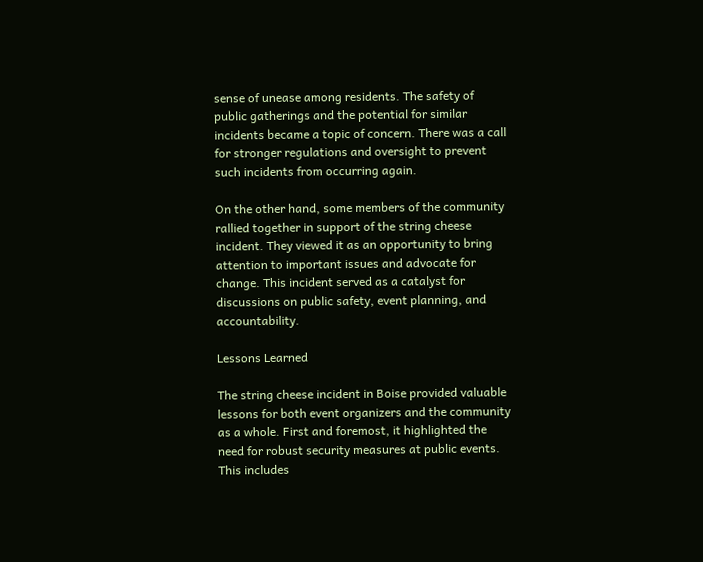sense of unease among residents. The safety of public gatherings and the potential for similar incidents became a topic of concern. There was a call for stronger regulations and oversight to prevent such incidents from occurring again.

On the other hand, some members of the community rallied together in support of the string cheese incident. They viewed it as an opportunity to bring attention to important issues and advocate for change. This incident served as a catalyst for discussions on public safety, event planning, and accountability.

Lessons Learned

The string cheese incident in Boise provided valuable lessons for both event organizers and the community as a whole. First and foremost, it highlighted the need for robust security measures at public events. This includes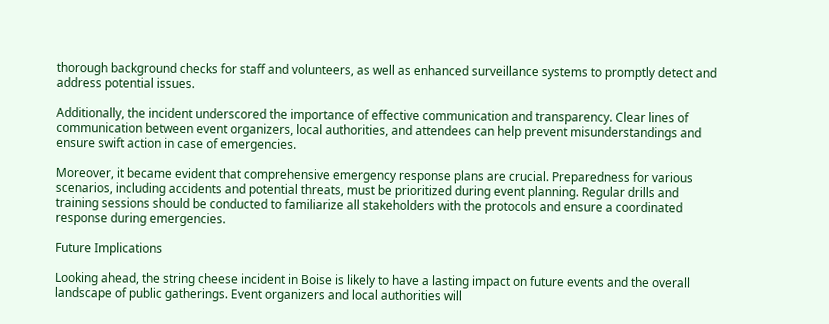thorough background checks for staff and volunteers, as well as enhanced surveillance systems to promptly detect and address potential issues.

Additionally, the incident underscored the importance of effective communication and transparency. Clear lines of communication between event organizers, local authorities, and attendees can help prevent misunderstandings and ensure swift action in case of emergencies.

Moreover, it became evident that comprehensive emergency response plans are crucial. Preparedness for various scenarios, including accidents and potential threats, must be prioritized during event planning. Regular drills and training sessions should be conducted to familiarize all stakeholders with the protocols and ensure a coordinated response during emergencies.

Future Implications

Looking ahead, the string cheese incident in Boise is likely to have a lasting impact on future events and the overall landscape of public gatherings. Event organizers and local authorities will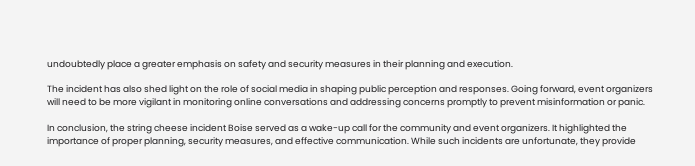undoubtedly place a greater emphasis on safety and security measures in their planning and execution.

The incident has also shed light on the role of social media in shaping public perception and responses. Going forward, event organizers will need to be more vigilant in monitoring online conversations and addressing concerns promptly to prevent misinformation or panic.

In conclusion, the string cheese incident Boise served as a wake-up call for the community and event organizers. It highlighted the importance of proper planning, security measures, and effective communication. While such incidents are unfortunate, they provide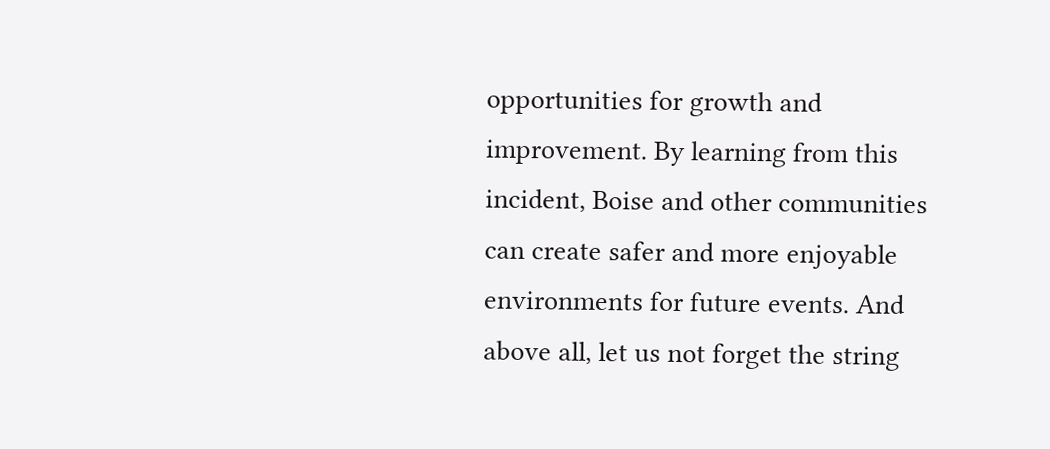opportunities for growth and improvement. By learning from this incident, Boise and other communities can create safer and more enjoyable environments for future events. And above all, let us not forget the string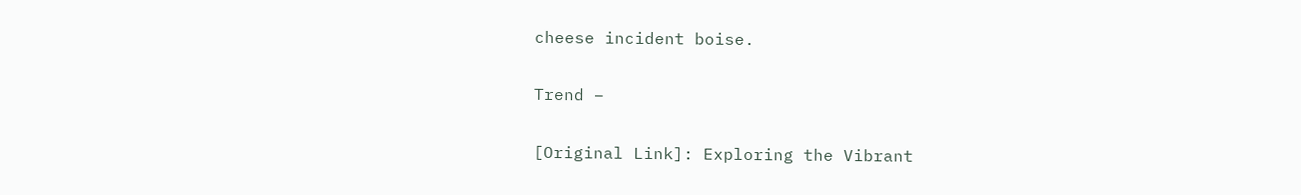cheese incident boise.

Trend –

[Original Link]: Exploring the Vibrant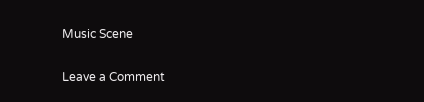Music Scene

Leave a Comment